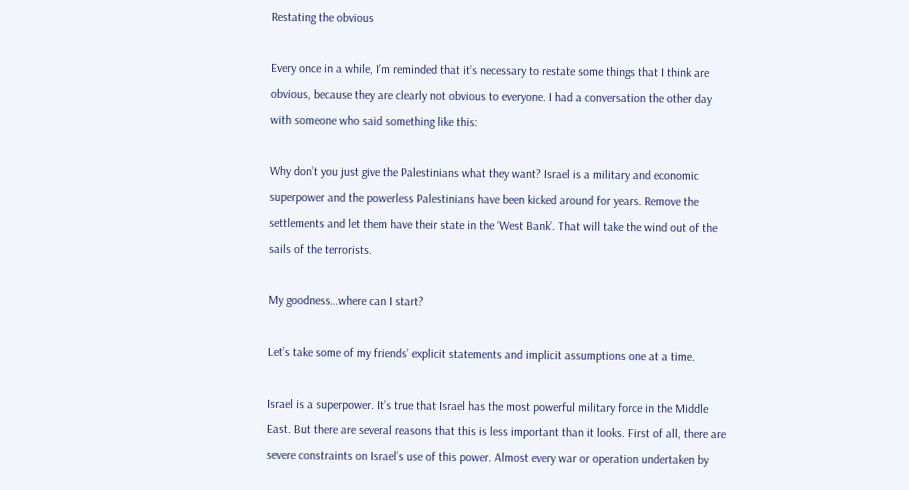Restating the obvious

Every once in a while, I’m reminded that it’s necessary to restate some things that I think are obvious, because they are clearly not obvious to everyone. I had a conversation the other day with someone who said something like this:

Why don’t you just give the Palestinians what they want? Israel is a military and economic superpower and the powerless Palestinians have been kicked around for years. Remove the settlements and let them have their state in the ‘West Bank’. That will take the wind out of the sails of the terrorists.

My goodness…where can I start?

Let’s take some of my friends’ explicit statements and implicit assumptions one at a time.

Israel is a superpower. It’s true that Israel has the most powerful military force in the Middle East. But there are several reasons that this is less important than it looks. First of all, there are severe constraints on Israel’s use of this power. Almost every war or operation undertaken by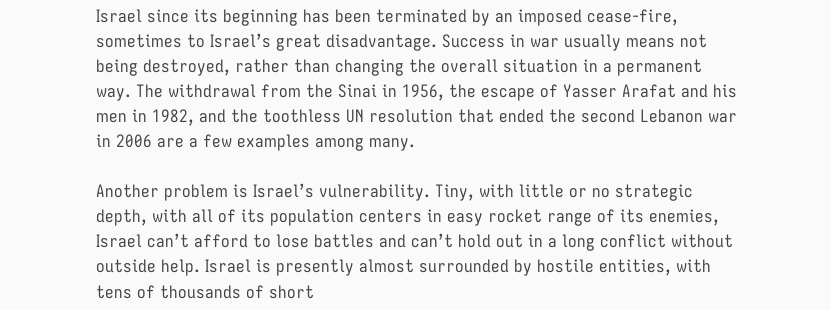Israel since its beginning has been terminated by an imposed cease-fire, sometimes to Israel’s great disadvantage. Success in war usually means not being destroyed, rather than changing the overall situation in a permanent way. The withdrawal from the Sinai in 1956, the escape of Yasser Arafat and his men in 1982, and the toothless UN resolution that ended the second Lebanon war in 2006 are a few examples among many.

Another problem is Israel’s vulnerability. Tiny, with little or no strategic depth, with all of its population centers in easy rocket range of its enemies, Israel can’t afford to lose battles and can’t hold out in a long conflict without outside help. Israel is presently almost surrounded by hostile entities, with tens of thousands of short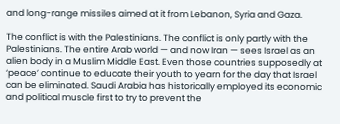and long-range missiles aimed at it from Lebanon, Syria and Gaza.

The conflict is with the Palestinians. The conflict is only partly with the Palestinians. The entire Arab world — and now Iran — sees Israel as an alien body in a Muslim Middle East. Even those countries supposedly at ‘peace’ continue to educate their youth to yearn for the day that Israel can be eliminated. Saudi Arabia has historically employed its economic and political muscle first to try to prevent the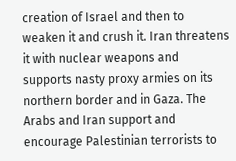creation of Israel and then to weaken it and crush it. Iran threatens it with nuclear weapons and supports nasty proxy armies on its northern border and in Gaza. The Arabs and Iran support and encourage Palestinian terrorists to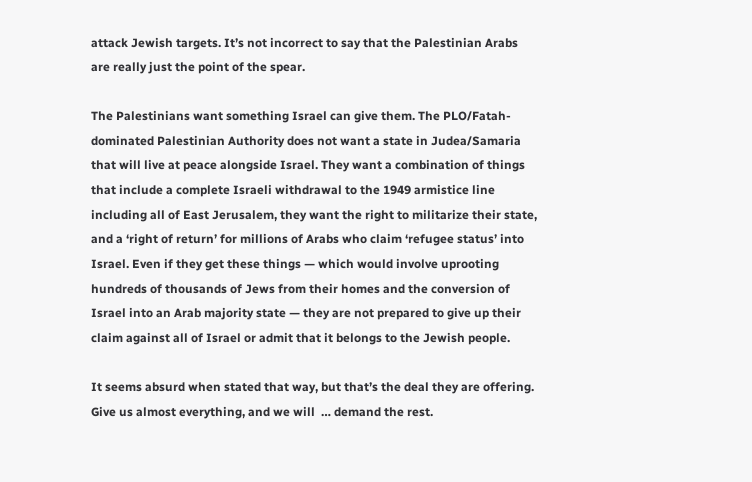attack Jewish targets. It’s not incorrect to say that the Palestinian Arabs are really just the point of the spear.

The Palestinians want something Israel can give them. The PLO/Fatah-dominated Palestinian Authority does not want a state in Judea/Samaria that will live at peace alongside Israel. They want a combination of things that include a complete Israeli withdrawal to the 1949 armistice line including all of East Jerusalem, they want the right to militarize their state, and a ‘right of return’ for millions of Arabs who claim ‘refugee status’ into Israel. Even if they get these things — which would involve uprooting hundreds of thousands of Jews from their homes and the conversion of Israel into an Arab majority state — they are not prepared to give up their claim against all of Israel or admit that it belongs to the Jewish people.

It seems absurd when stated that way, but that’s the deal they are offering. Give us almost everything, and we will  … demand the rest.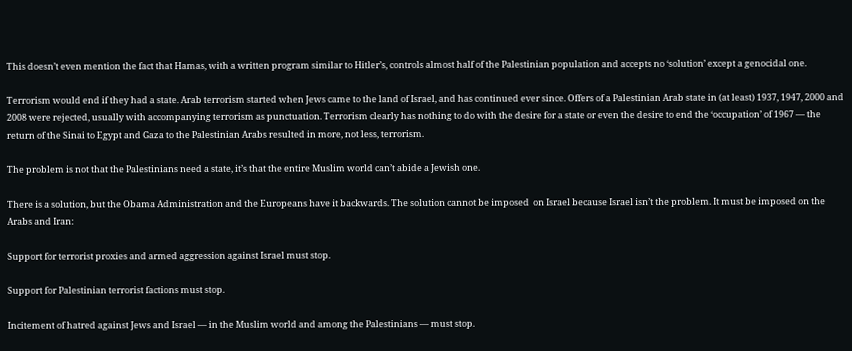This doesn’t even mention the fact that Hamas, with a written program similar to Hitler’s, controls almost half of the Palestinian population and accepts no ‘solution’ except a genocidal one.

Terrorism would end if they had a state. Arab terrorism started when Jews came to the land of Israel, and has continued ever since. Offers of a Palestinian Arab state in (at least) 1937, 1947, 2000 and 2008 were rejected, usually with accompanying terrorism as punctuation. Terrorism clearly has nothing to do with the desire for a state or even the desire to end the ‘occupation’ of 1967 — the return of the Sinai to Egypt and Gaza to the Palestinian Arabs resulted in more, not less, terrorism.

The problem is not that the Palestinians need a state, it’s that the entire Muslim world can’t abide a Jewish one.

There is a solution, but the Obama Administration and the Europeans have it backwards. The solution cannot be imposed  on Israel because Israel isn’t the problem. It must be imposed on the Arabs and Iran:

Support for terrorist proxies and armed aggression against Israel must stop.

Support for Palestinian terrorist factions must stop.

Incitement of hatred against Jews and Israel — in the Muslim world and among the Palestinians — must stop.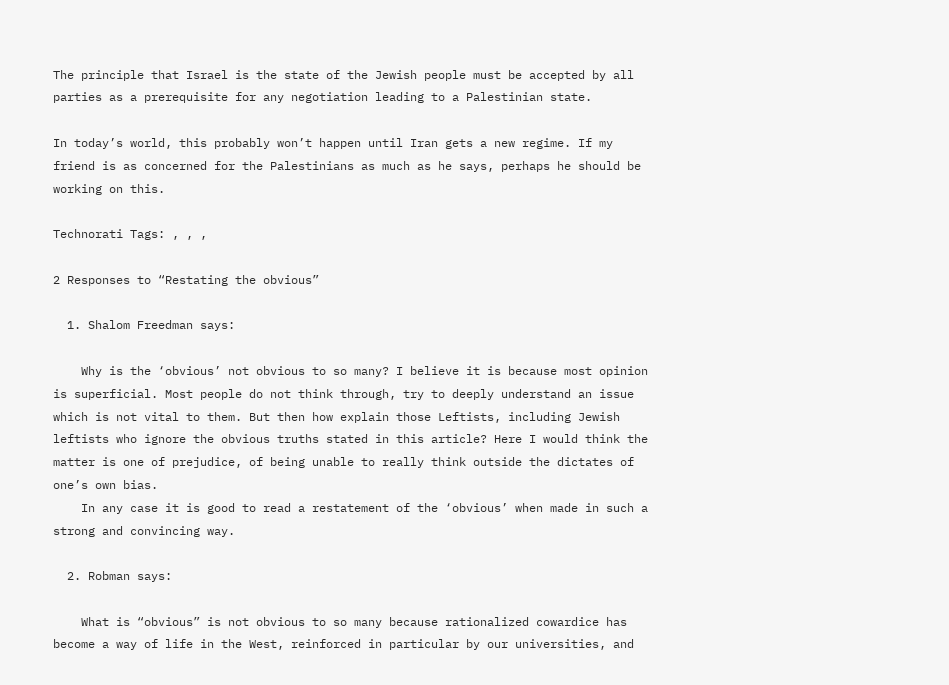The principle that Israel is the state of the Jewish people must be accepted by all parties as a prerequisite for any negotiation leading to a Palestinian state.

In today’s world, this probably won’t happen until Iran gets a new regime. If my friend is as concerned for the Palestinians as much as he says, perhaps he should be working on this.

Technorati Tags: , , ,

2 Responses to “Restating the obvious”

  1. Shalom Freedman says:

    Why is the ‘obvious’ not obvious to so many? I believe it is because most opinion is superficial. Most people do not think through, try to deeply understand an issue which is not vital to them. But then how explain those Leftists, including Jewish leftists who ignore the obvious truths stated in this article? Here I would think the matter is one of prejudice, of being unable to really think outside the dictates of one’s own bias.
    In any case it is good to read a restatement of the ‘obvious’ when made in such a strong and convincing way.

  2. Robman says:

    What is “obvious” is not obvious to so many because rationalized cowardice has become a way of life in the West, reinforced in particular by our universities, and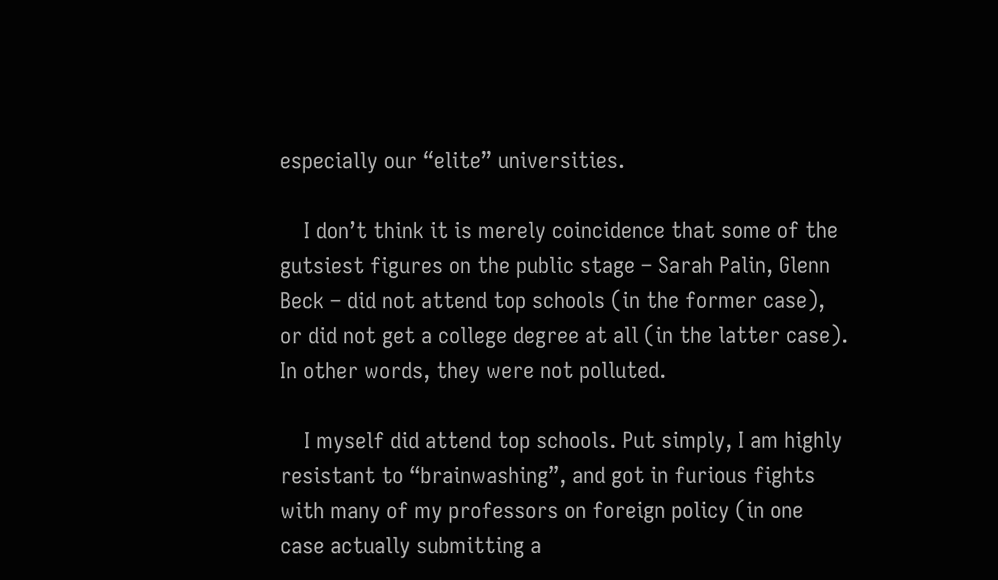especially our “elite” universities.

    I don’t think it is merely coincidence that some of the gutsiest figures on the public stage – Sarah Palin, Glenn Beck – did not attend top schools (in the former case), or did not get a college degree at all (in the latter case). In other words, they were not polluted.

    I myself did attend top schools. Put simply, I am highly resistant to “brainwashing”, and got in furious fights with many of my professors on foreign policy (in one case actually submitting a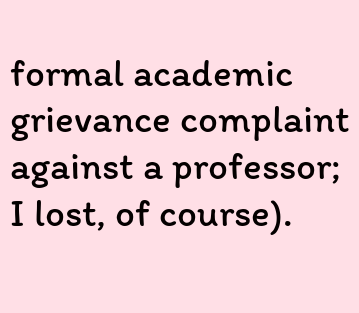formal academic grievance complaint against a professor; I lost, of course).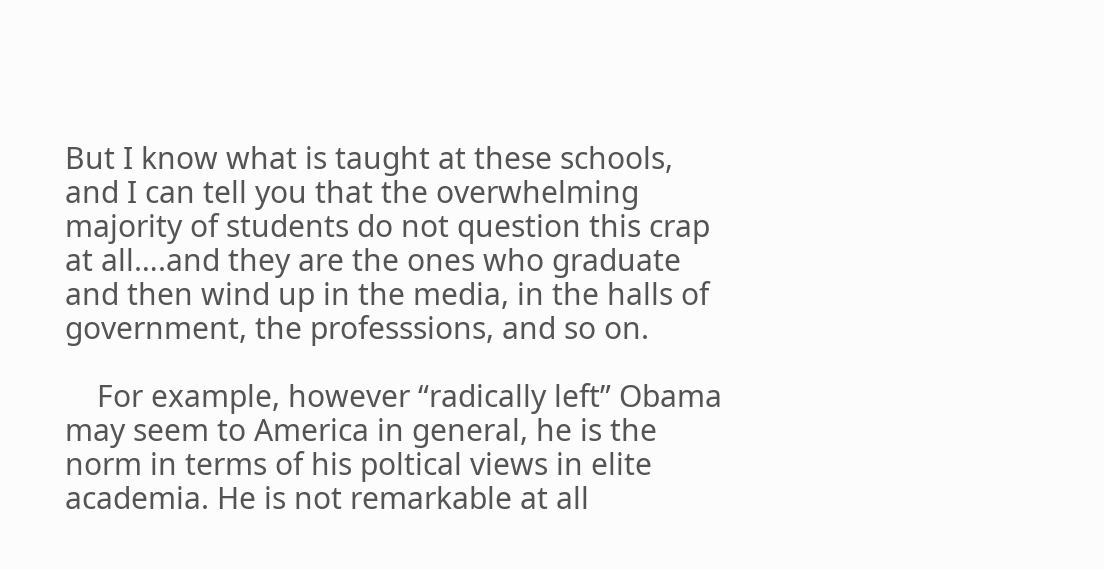But I know what is taught at these schools, and I can tell you that the overwhelming majority of students do not question this crap at all….and they are the ones who graduate and then wind up in the media, in the halls of government, the professsions, and so on.

    For example, however “radically left” Obama may seem to America in general, he is the norm in terms of his poltical views in elite academia. He is not remarkable at all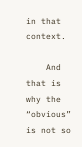in that context.

    And that is why the “obvious” is not so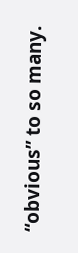“obvious” to so many.